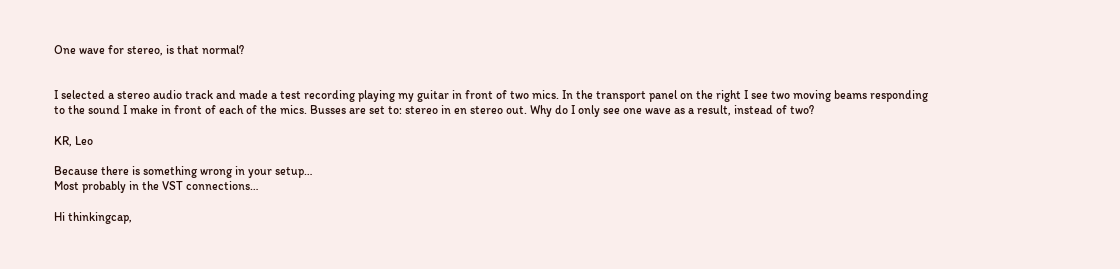One wave for stereo, is that normal?


I selected a stereo audio track and made a test recording playing my guitar in front of two mics. In the transport panel on the right I see two moving beams responding to the sound I make in front of each of the mics. Busses are set to: stereo in en stereo out. Why do I only see one wave as a result, instead of two?

KR, Leo

Because there is something wrong in your setup…
Most probably in the VST connections…

Hi thinkingcap,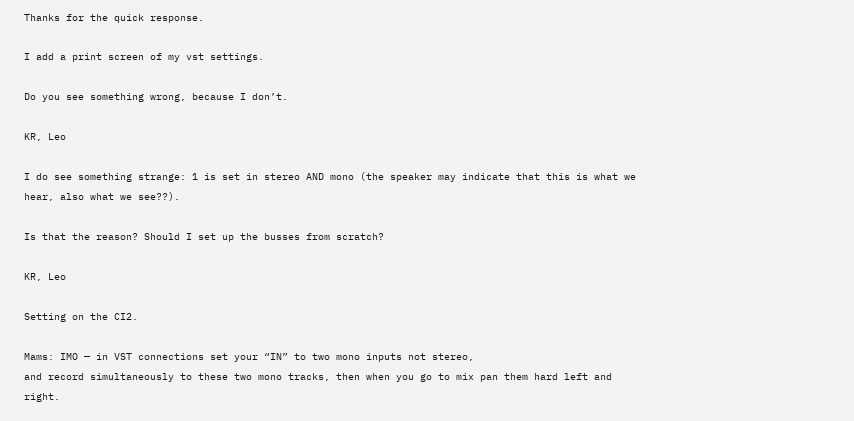Thanks for the quick response.

I add a print screen of my vst settings.

Do you see something wrong, because I don’t.

KR, Leo

I do see something strange: 1 is set in stereo AND mono (the speaker may indicate that this is what we hear, also what we see??).

Is that the reason? Should I set up the busses from scratch?

KR, Leo

Setting on the CI2.

Mams: IMO — in VST connections set your “IN” to two mono inputs not stereo,
and record simultaneously to these two mono tracks, then when you go to mix pan them hard left and right.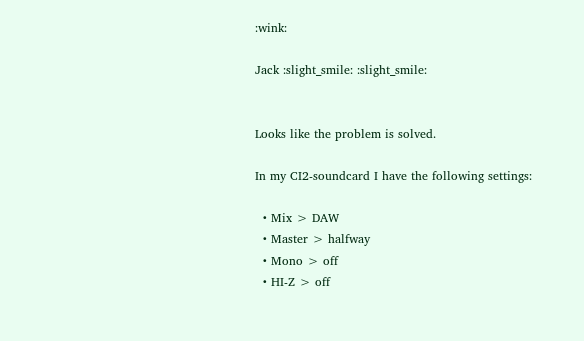:wink:

Jack :slight_smile: :slight_smile:


Looks like the problem is solved.

In my CI2-soundcard I have the following settings:

  • Mix > DAW
  • Master > halfway
  • Mono > off
  • HI-Z > off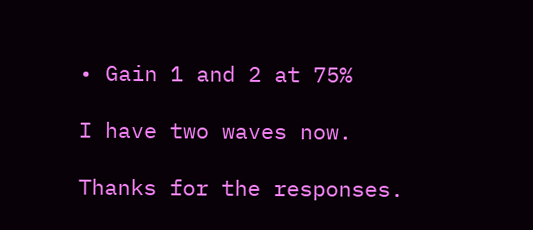• Gain 1 and 2 at 75%

I have two waves now.

Thanks for the responses.